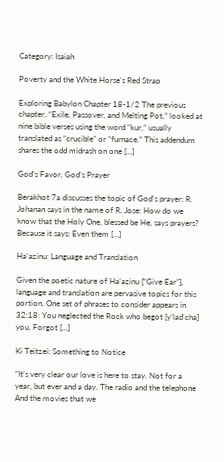Category: Isaiah

Poverty and the White Horse’s Red Strap

Exploring Babylon Chapter 18-1/2 The previous chapter, “Exile, Passover, and Melting Pot,” looked at nine bible verses using the word “kur,” usually translated as “crucible” or “furnace.” This addendum shares the odd midrash on one […]

God’s Favor, God’s Prayer

Berakhot 7a discusses the topic of God’s prayer: R. Johanan says in the name of R. Jose: How do we know that the Holy One, blessed be He, says prayers? Because it says: Even them […]

Ha’azinu: Language and Translation

Given the poetic nature of Ha’azinu [“Give Ear”], language and translation are pervasive topics for this portion. One set of phrases to consider appears in 32:18: You neglected the Rock who begot [y’lad’cha] you, Forgot […]

Ki Teitzei: Something to Notice

“It’s very clear our love is here to stay. Not for a year, but ever and a day. The radio and the telephone And the movies that we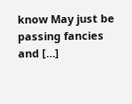know May just be passing fancies and […]